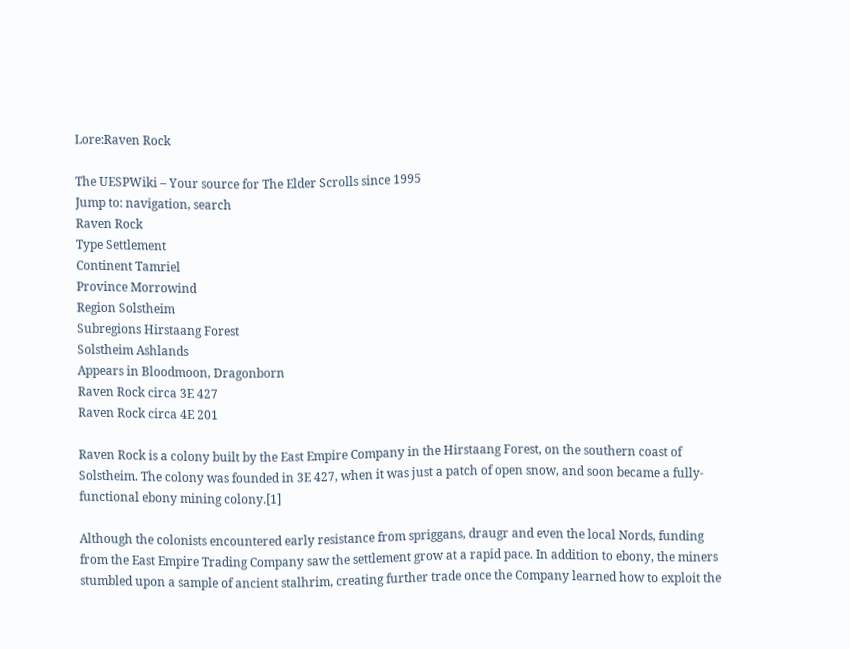Lore:Raven Rock

The UESPWiki – Your source for The Elder Scrolls since 1995
Jump to: navigation, search
Raven Rock
Type Settlement
Continent Tamriel
Province Morrowind
Region Solstheim
Subregions Hirstaang Forest
Solstheim Ashlands
Appears in Bloodmoon, Dragonborn
Raven Rock circa 3E 427
Raven Rock circa 4E 201

Raven Rock is a colony built by the East Empire Company in the Hirstaang Forest, on the southern coast of Solstheim. The colony was founded in 3E 427, when it was just a patch of open snow, and soon became a fully-functional ebony mining colony.[1]

Although the colonists encountered early resistance from spriggans, draugr and even the local Nords, funding from the East Empire Trading Company saw the settlement grow at a rapid pace. In addition to ebony, the miners stumbled upon a sample of ancient stalhrim, creating further trade once the Company learned how to exploit the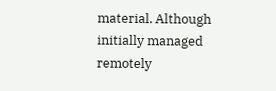material. Although initially managed remotely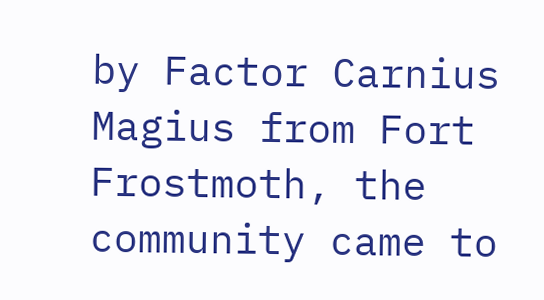by Factor Carnius Magius from Fort Frostmoth, the community came to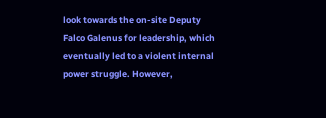look towards the on-site Deputy Falco Galenus for leadership, which eventually led to a violent internal power struggle. However,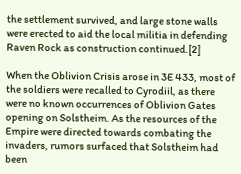the settlement survived, and large stone walls were erected to aid the local militia in defending Raven Rock as construction continued.[2]

When the Oblivion Crisis arose in 3E 433, most of the soldiers were recalled to Cyrodiil, as there were no known occurrences of Oblivion Gates opening on Solstheim. As the resources of the Empire were directed towards combating the invaders, rumors surfaced that Solstheim had been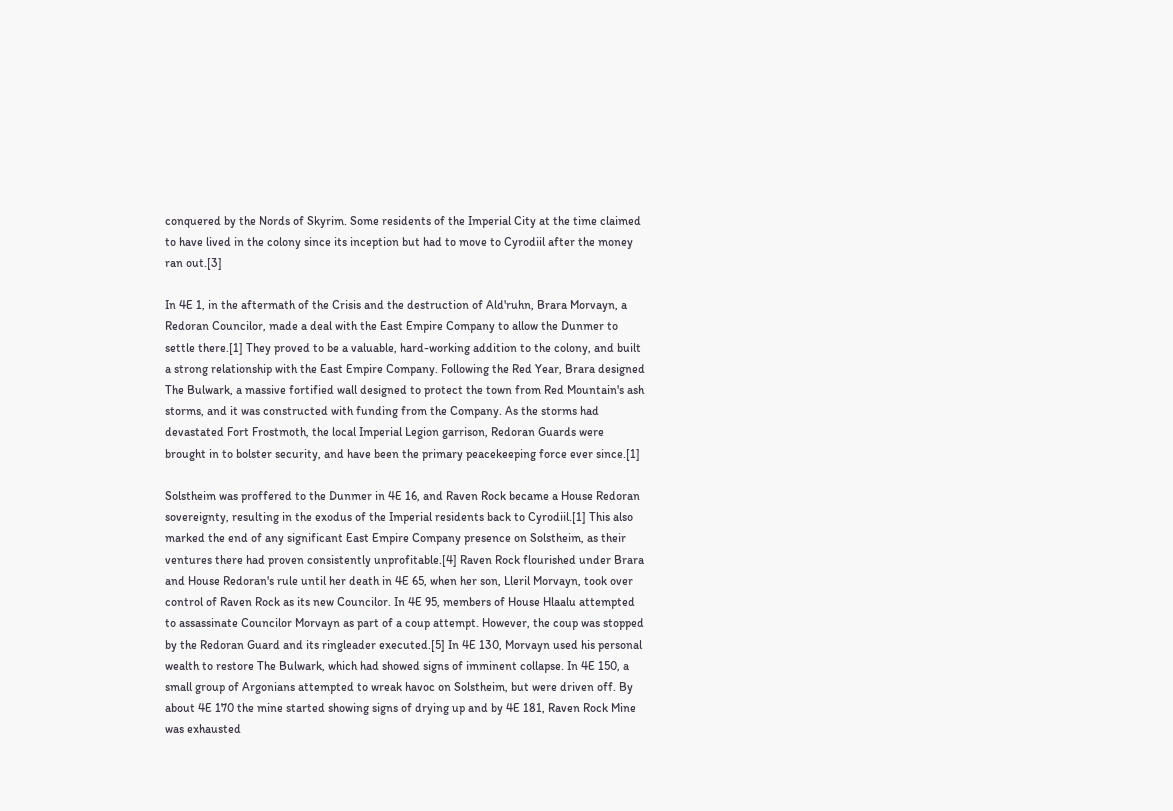conquered by the Nords of Skyrim. Some residents of the Imperial City at the time claimed to have lived in the colony since its inception but had to move to Cyrodiil after the money ran out.[3]

In 4E 1, in the aftermath of the Crisis and the destruction of Ald'ruhn, Brara Morvayn, a Redoran Councilor, made a deal with the East Empire Company to allow the Dunmer to settle there.[1] They proved to be a valuable, hard-working addition to the colony, and built a strong relationship with the East Empire Company. Following the Red Year, Brara designed The Bulwark, a massive fortified wall designed to protect the town from Red Mountain's ash storms, and it was constructed with funding from the Company. As the storms had devastated Fort Frostmoth, the local Imperial Legion garrison, Redoran Guards were brought in to bolster security, and have been the primary peacekeeping force ever since.[1]

Solstheim was proffered to the Dunmer in 4E 16, and Raven Rock became a House Redoran sovereignty, resulting in the exodus of the Imperial residents back to Cyrodiil.[1] This also marked the end of any significant East Empire Company presence on Solstheim, as their ventures there had proven consistently unprofitable.[4] Raven Rock flourished under Brara and House Redoran's rule until her death in 4E 65, when her son, Lleril Morvayn, took over control of Raven Rock as its new Councilor. In 4E 95, members of House Hlaalu attempted to assassinate Councilor Morvayn as part of a coup attempt. However, the coup was stopped by the Redoran Guard and its ringleader executed.[5] In 4E 130, Morvayn used his personal wealth to restore The Bulwark, which had showed signs of imminent collapse. In 4E 150, a small group of Argonians attempted to wreak havoc on Solstheim, but were driven off. By about 4E 170 the mine started showing signs of drying up and by 4E 181, Raven Rock Mine was exhausted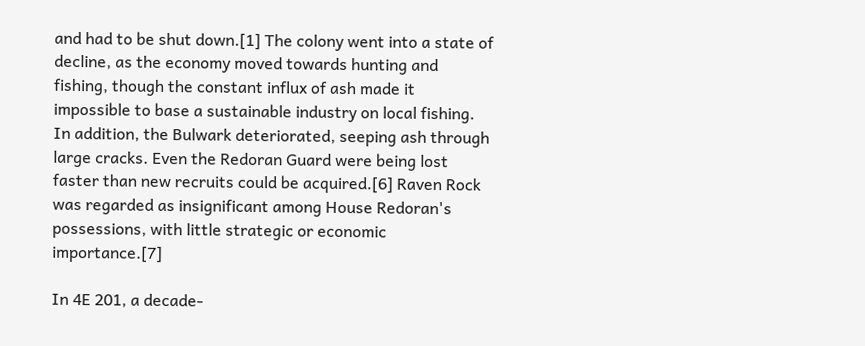and had to be shut down.[1] The colony went into a state of decline, as the economy moved towards hunting and fishing, though the constant influx of ash made it impossible to base a sustainable industry on local fishing. In addition, the Bulwark deteriorated, seeping ash through large cracks. Even the Redoran Guard were being lost faster than new recruits could be acquired.[6] Raven Rock was regarded as insignificant among House Redoran's possessions, with little strategic or economic importance.[7]

In 4E 201, a decade-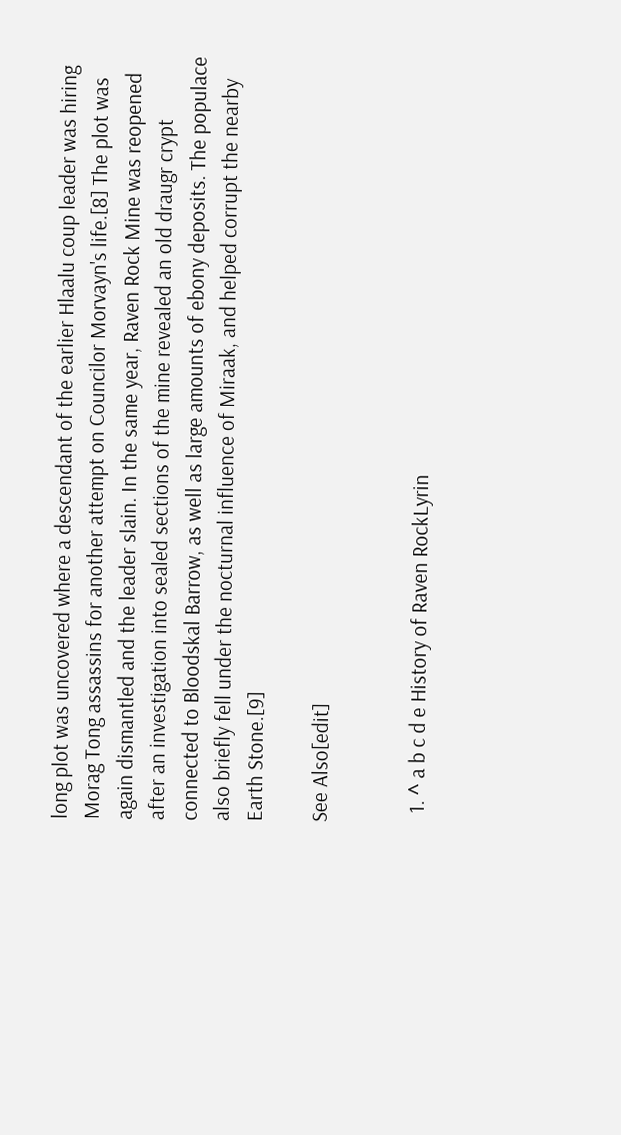long plot was uncovered where a descendant of the earlier Hlaalu coup leader was hiring Morag Tong assassins for another attempt on Councilor Morvayn's life.[8] The plot was again dismantled and the leader slain. In the same year, Raven Rock Mine was reopened after an investigation into sealed sections of the mine revealed an old draugr crypt connected to Bloodskal Barrow, as well as large amounts of ebony deposits. The populace also briefly fell under the nocturnal influence of Miraak, and helped corrupt the nearby Earth Stone.[9]

See Also[edit]


  1. ^ a b c d e History of Raven RockLyrin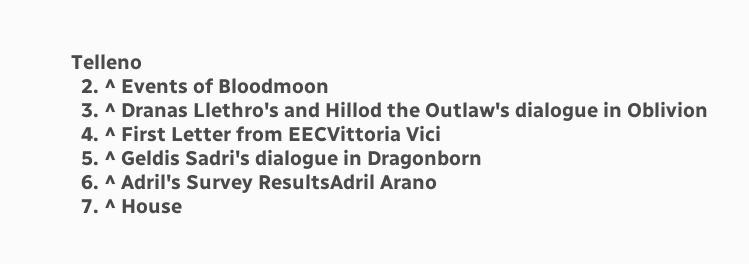Telleno
  2. ^ Events of Bloodmoon
  3. ^ Dranas Llethro's and Hillod the Outlaw's dialogue in Oblivion
  4. ^ First Letter from EECVittoria Vici
  5. ^ Geldis Sadri's dialogue in Dragonborn
  6. ^ Adril's Survey ResultsAdril Arano
  7. ^ House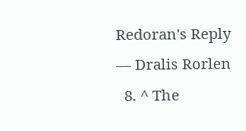Redoran's Reply — Dralis Rorlen
  8. ^ The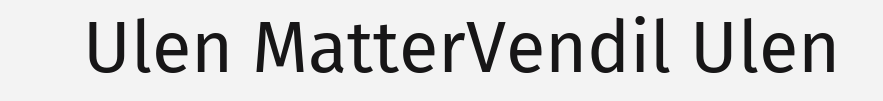Ulen MatterVendil Ulen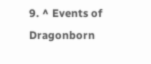9. ^ Events of Dragonborn